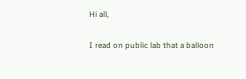Hi all,

I read on public lab that a balloon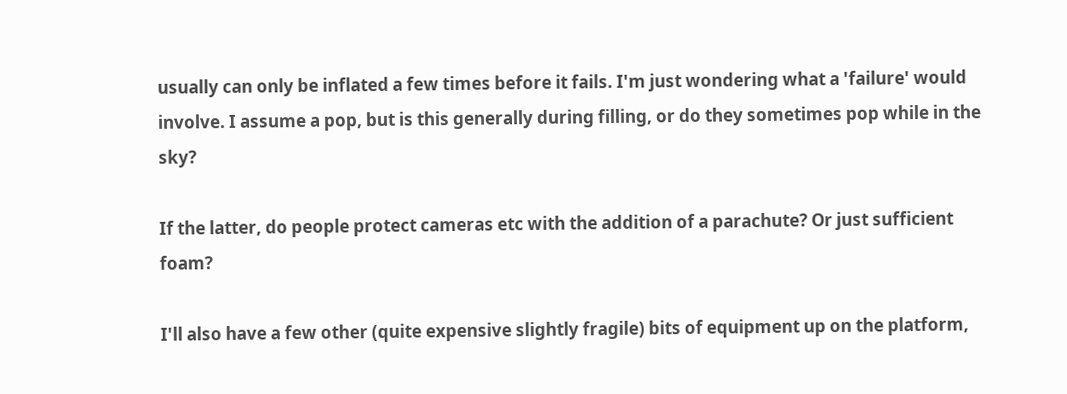usually can only be inflated a few times before it fails. I'm just wondering what a 'failure' would involve. I assume a pop, but is this generally during filling, or do they sometimes pop while in the sky?

If the latter, do people protect cameras etc with the addition of a parachute? Or just sufficient foam?

I'll also have a few other (quite expensive slightly fragile) bits of equipment up on the platform,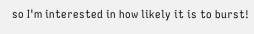so I'm interested in how likely it is to burst!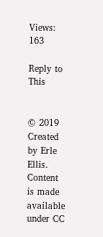Views: 163

Reply to This


© 2019   Created by Erle Ellis. Content is made available under CC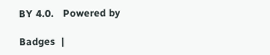BY 4.0.   Powered by

Badges  |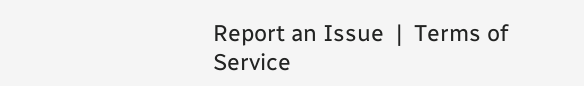Report an Issue  |  Terms of Service